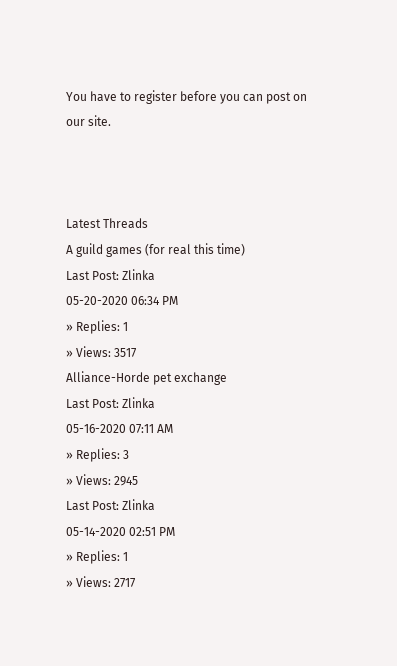You have to register before you can post on our site.



Latest Threads
A guild games (for real this time)
Last Post: Zlinka
05-20-2020 06:34 PM
» Replies: 1
» Views: 3517
Alliance-Horde pet exchange
Last Post: Zlinka
05-16-2020 07:11 AM
» Replies: 3
» Views: 2945
Last Post: Zlinka
05-14-2020 02:51 PM
» Replies: 1
» Views: 2717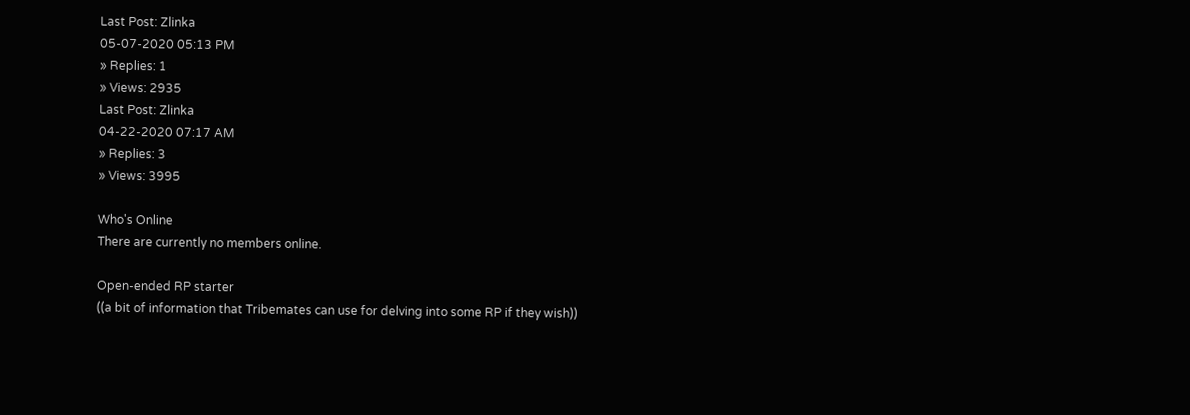Last Post: Zlinka
05-07-2020 05:13 PM
» Replies: 1
» Views: 2935
Last Post: Zlinka
04-22-2020 07:17 AM
» Replies: 3
» Views: 3995

Who's Online
There are currently no members online.

Open-ended RP starter
((a bit of information that Tribemates can use for delving into some RP if they wish))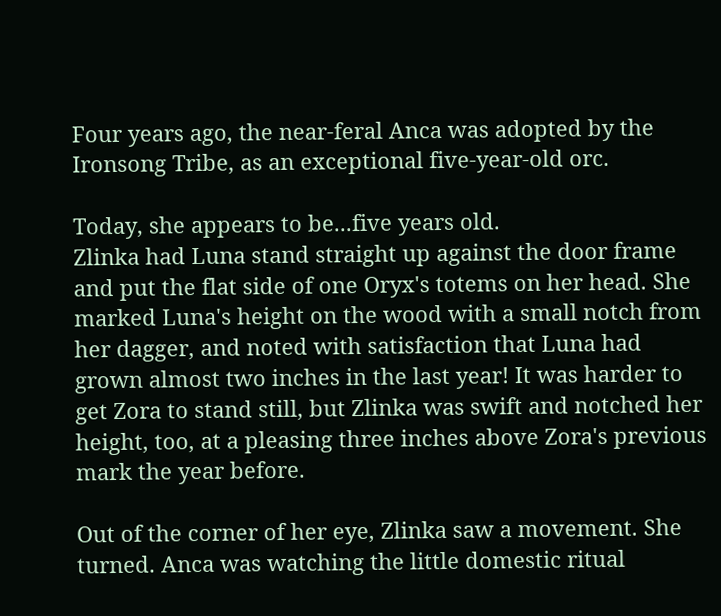Four years ago, the near-feral Anca was adopted by the Ironsong Tribe, as an exceptional five-year-old orc.

Today, she appears to be...five years old.
Zlinka had Luna stand straight up against the door frame and put the flat side of one Oryx's totems on her head. She marked Luna's height on the wood with a small notch from her dagger, and noted with satisfaction that Luna had grown almost two inches in the last year! It was harder to get Zora to stand still, but Zlinka was swift and notched her height, too, at a pleasing three inches above Zora's previous mark the year before.

Out of the corner of her eye, Zlinka saw a movement. She turned. Anca was watching the little domestic ritual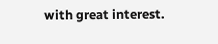with great interest.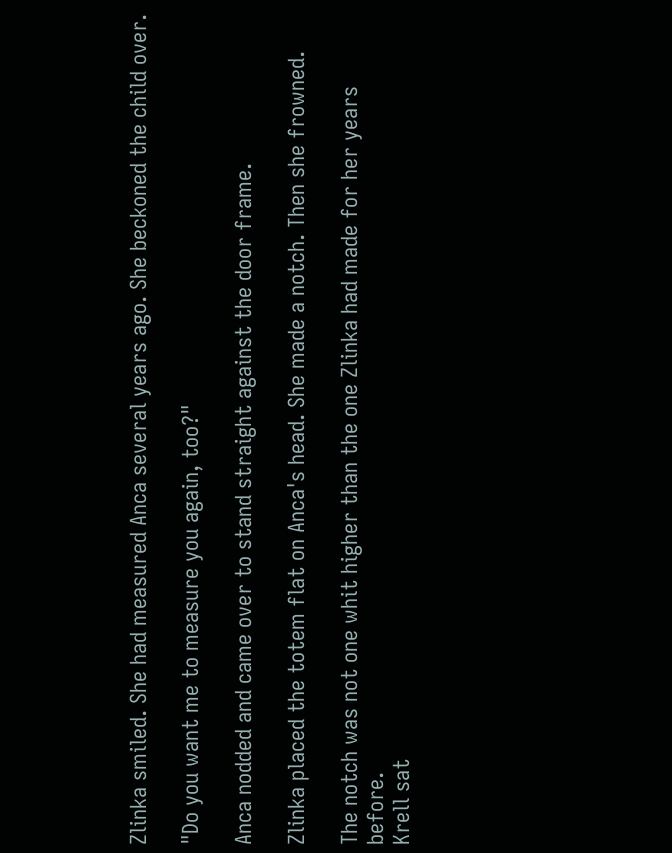Zlinka smiled. She had measured Anca several years ago. She beckoned the child over.

"Do you want me to measure you again, too?"

Anca nodded and came over to stand straight against the door frame.

Zlinka placed the totem flat on Anca's head. She made a notch. Then she frowned.

The notch was not one whit higher than the one Zlinka had made for her years before.
Krell sat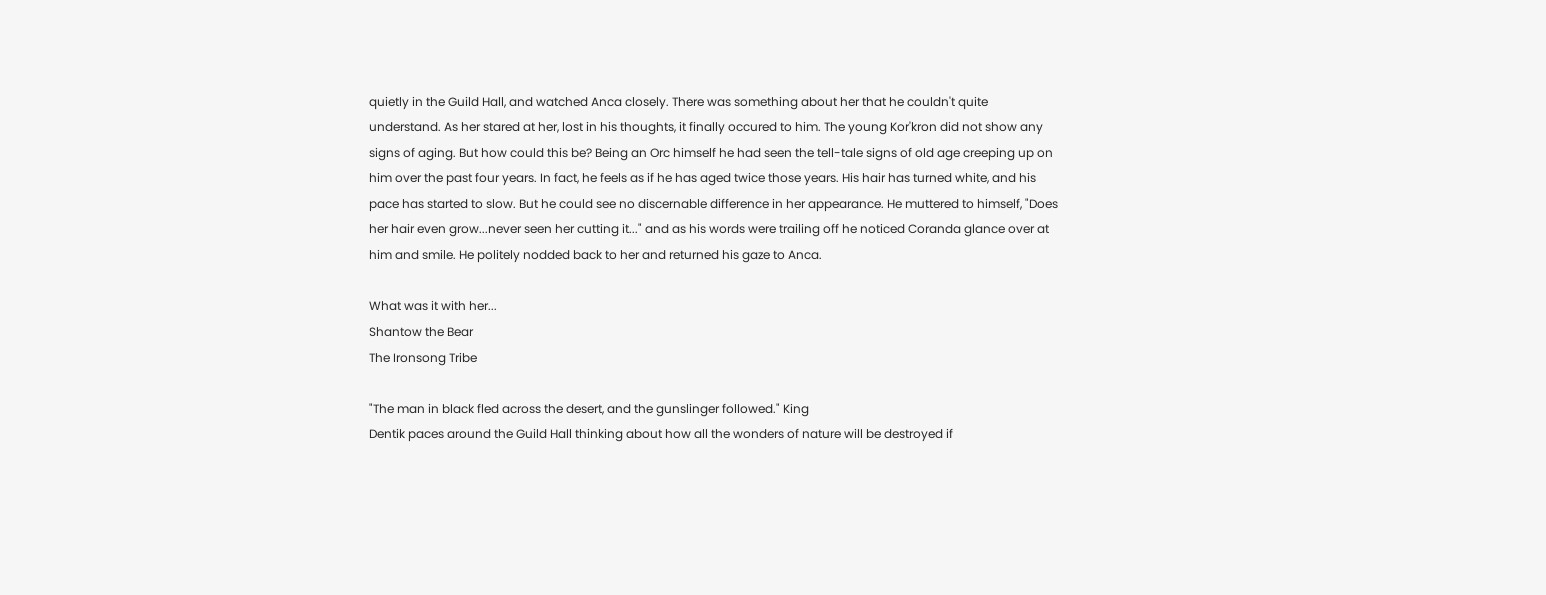quietly in the Guild Hall, and watched Anca closely. There was something about her that he couldn't quite understand. As her stared at her, lost in his thoughts, it finally occured to him. The young Kor'kron did not show any signs of aging. But how could this be? Being an Orc himself he had seen the tell-tale signs of old age creeping up on him over the past four years. In fact, he feels as if he has aged twice those years. His hair has turned white, and his pace has started to slow. But he could see no discernable difference in her appearance. He muttered to himself, "Does her hair even grow...never seen her cutting it..." and as his words were trailing off he noticed Coranda glance over at him and smile. He politely nodded back to her and returned his gaze to Anca.

What was it with her...
Shantow the Bear
The Ironsong Tribe

"The man in black fled across the desert, and the gunslinger followed." King
Dentik paces around the Guild Hall thinking about how all the wonders of nature will be destroyed if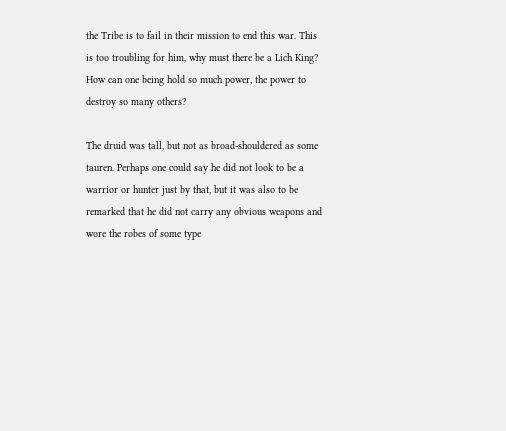the Tribe is to fail in their mission to end this war. This is too troubling for him, why must there be a Lich King? How can one being hold so much power, the power to destroy so many others?

The druid was tall, but not as broad-shouldered as some tauren. Perhaps one could say he did not look to be a warrior or hunter just by that, but it was also to be remarked that he did not carry any obvious weapons and wore the robes of some type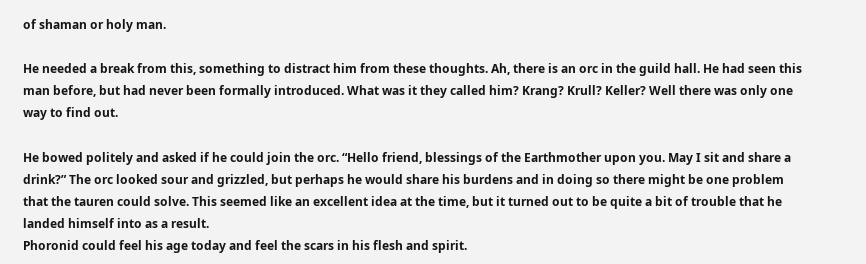of shaman or holy man.

He needed a break from this, something to distract him from these thoughts. Ah, there is an orc in the guild hall. He had seen this man before, but had never been formally introduced. What was it they called him? Krang? Krull? Keller? Well there was only one way to find out.

He bowed politely and asked if he could join the orc. “Hello friend, blessings of the Earthmother upon you. May I sit and share a drink?” The orc looked sour and grizzled, but perhaps he would share his burdens and in doing so there might be one problem that the tauren could solve. This seemed like an excellent idea at the time, but it turned out to be quite a bit of trouble that he landed himself into as a result.
Phoronid could feel his age today and feel the scars in his flesh and spirit.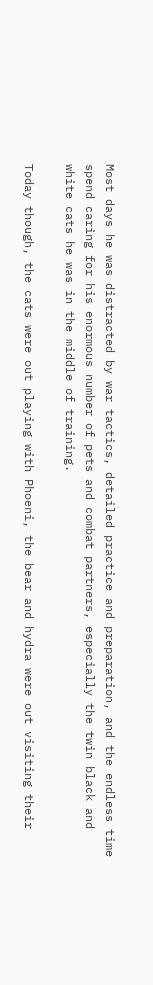Most days he was distracted by war tactics, detailed practice and preparation, and the endless time spend caring for his enormous number of pets and combat partners, especially the twin black and white cats he was in the middle of training.

Today though, the cats were out playing with Phoeni, the bear and hydra were out visiting their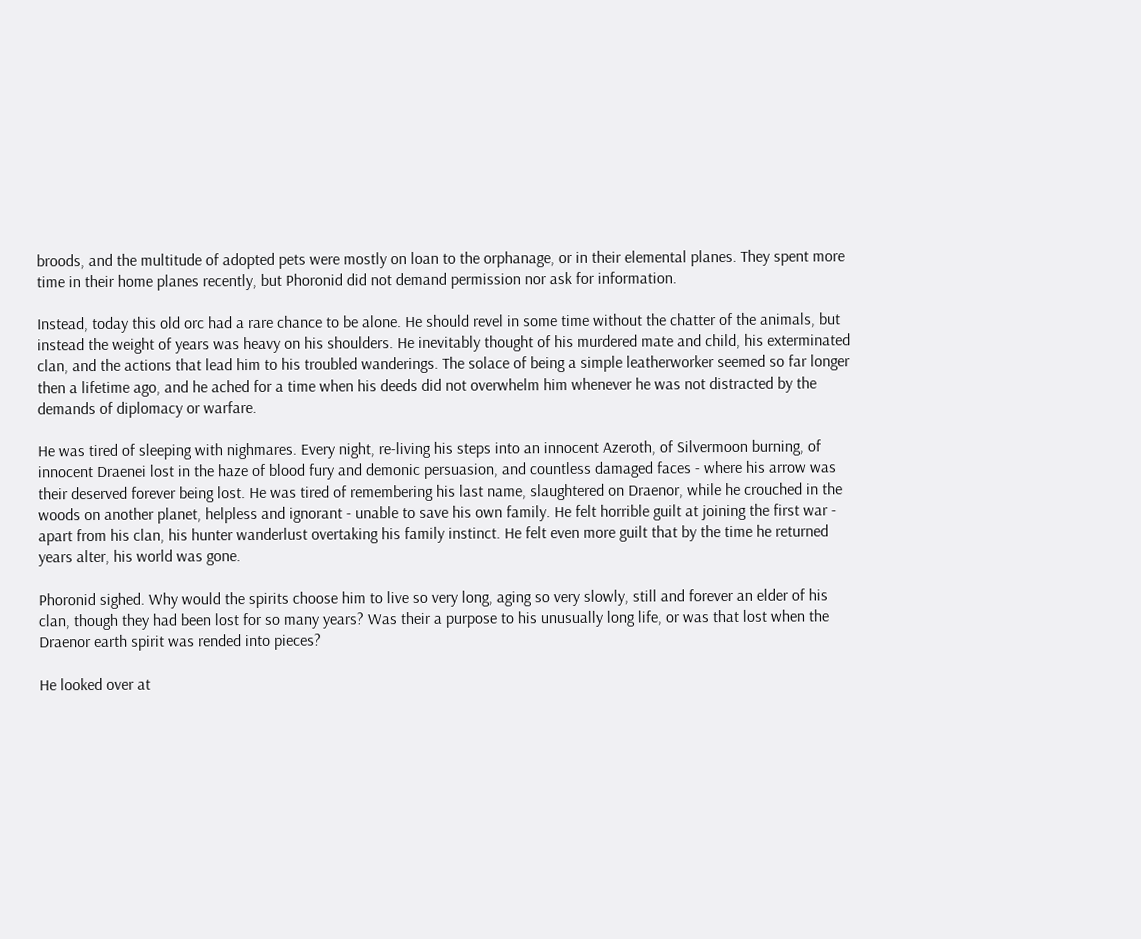broods, and the multitude of adopted pets were mostly on loan to the orphanage, or in their elemental planes. They spent more time in their home planes recently, but Phoronid did not demand permission nor ask for information.

Instead, today this old orc had a rare chance to be alone. He should revel in some time without the chatter of the animals, but instead the weight of years was heavy on his shoulders. He inevitably thought of his murdered mate and child, his exterminated clan, and the actions that lead him to his troubled wanderings. The solace of being a simple leatherworker seemed so far longer then a lifetime ago, and he ached for a time when his deeds did not overwhelm him whenever he was not distracted by the demands of diplomacy or warfare.

He was tired of sleeping with nighmares. Every night, re-living his steps into an innocent Azeroth, of Silvermoon burning, of innocent Draenei lost in the haze of blood fury and demonic persuasion, and countless damaged faces - where his arrow was their deserved forever being lost. He was tired of remembering his last name, slaughtered on Draenor, while he crouched in the woods on another planet, helpless and ignorant - unable to save his own family. He felt horrible guilt at joining the first war - apart from his clan, his hunter wanderlust overtaking his family instinct. He felt even more guilt that by the time he returned years alter, his world was gone.

Phoronid sighed. Why would the spirits choose him to live so very long, aging so very slowly, still and forever an elder of his clan, though they had been lost for so many years? Was their a purpose to his unusually long life, or was that lost when the Draenor earth spirit was rended into pieces?

He looked over at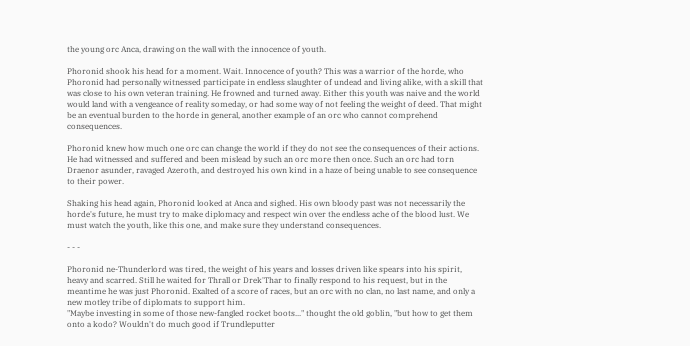the young orc Anca, drawing on the wall with the innocence of youth.

Phoronid shook his head for a moment. Wait. Innocence of youth? This was a warrior of the horde, who Phoronid had personally witnessed participate in endless slaughter of undead and living alike, with a skill that was close to his own veteran training. He frowned and turned away. Either this youth was naive and the world would land with a vengeance of reality someday, or had some way of not feeling the weight of deed. That might be an eventual burden to the horde in general, another example of an orc who cannot comprehend consequences.

Phoronid knew how much one orc can change the world if they do not see the consequences of their actions. He had witnessed and suffered and been mislead by such an orc more then once. Such an orc had torn Draenor asunder, ravaged Azeroth, and destroyed his own kind in a haze of being unable to see consequence to their power.

Shaking his head again, Phoronid looked at Anca and sighed. His own bloody past was not necessarily the horde's future, he must try to make diplomacy and respect win over the endless ache of the blood lust. We must watch the youth, like this one, and make sure they understand consequences.

- - -

Phoronid ne-Thunderlord was tired, the weight of his years and losses driven like spears into his spirit, heavy and scarred. Still he waited for Thrall or Drek'Thar to finally respond to his request, but in the meantime he was just Phoronid. Exalted of a score of races, but an orc with no clan, no last name, and only a new motley tribe of diplomats to support him.
"Maybe investing in some of those new-fangled rocket boots..." thought the old goblin, "but how to get them onto a kodo? Wouldn't do much good if Trundleputter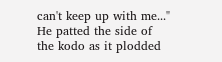can't keep up with me..." He patted the side of the kodo as it plodded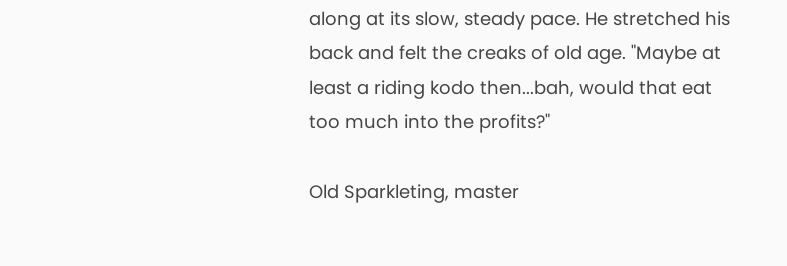along at its slow, steady pace. He stretched his back and felt the creaks of old age. "Maybe at least a riding kodo then...bah, would that eat too much into the profits?"

Old Sparkleting, master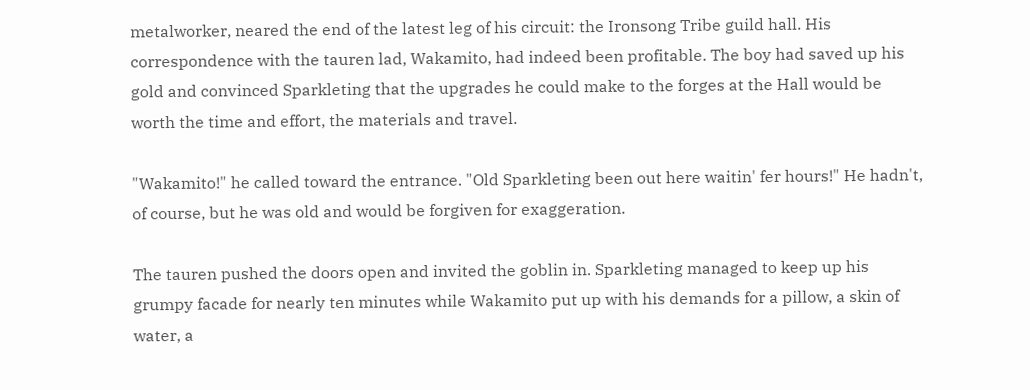metalworker, neared the end of the latest leg of his circuit: the Ironsong Tribe guild hall. His correspondence with the tauren lad, Wakamito, had indeed been profitable. The boy had saved up his gold and convinced Sparkleting that the upgrades he could make to the forges at the Hall would be worth the time and effort, the materials and travel.

"Wakamito!" he called toward the entrance. "Old Sparkleting been out here waitin' fer hours!" He hadn't, of course, but he was old and would be forgiven for exaggeration.

The tauren pushed the doors open and invited the goblin in. Sparkleting managed to keep up his grumpy facade for nearly ten minutes while Wakamito put up with his demands for a pillow, a skin of water, a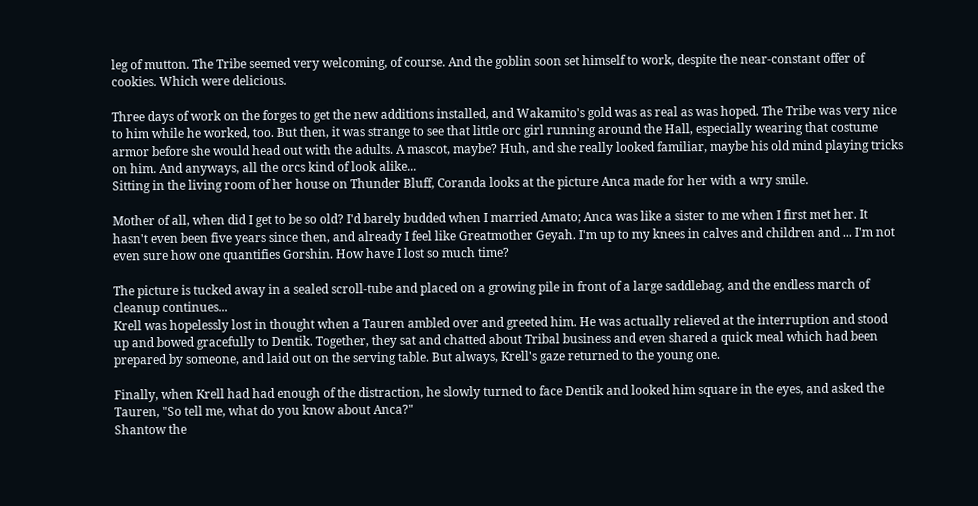leg of mutton. The Tribe seemed very welcoming, of course. And the goblin soon set himself to work, despite the near-constant offer of cookies. Which were delicious.

Three days of work on the forges to get the new additions installed, and Wakamito's gold was as real as was hoped. The Tribe was very nice to him while he worked, too. But then, it was strange to see that little orc girl running around the Hall, especially wearing that costume armor before she would head out with the adults. A mascot, maybe? Huh, and she really looked familiar, maybe his old mind playing tricks on him. And anyways, all the orcs kind of look alike...
Sitting in the living room of her house on Thunder Bluff, Coranda looks at the picture Anca made for her with a wry smile.

Mother of all, when did I get to be so old? I'd barely budded when I married Amato; Anca was like a sister to me when I first met her. It hasn't even been five years since then, and already I feel like Greatmother Geyah. I'm up to my knees in calves and children and ... I'm not even sure how one quantifies Gorshin. How have I lost so much time?

The picture is tucked away in a sealed scroll-tube and placed on a growing pile in front of a large saddlebag, and the endless march of cleanup continues...
Krell was hopelessly lost in thought when a Tauren ambled over and greeted him. He was actually relieved at the interruption and stood up and bowed gracefully to Dentik. Together, they sat and chatted about Tribal business and even shared a quick meal which had been prepared by someone, and laid out on the serving table. But always, Krell's gaze returned to the young one.

Finally, when Krell had had enough of the distraction, he slowly turned to face Dentik and looked him square in the eyes, and asked the Tauren, "So tell me, what do you know about Anca?"
Shantow the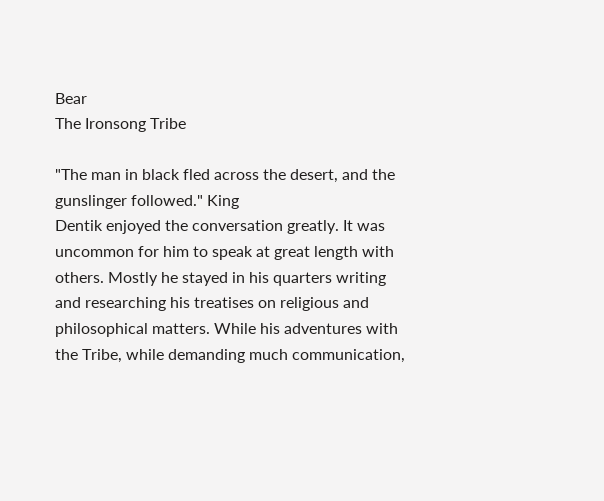Bear
The Ironsong Tribe

"The man in black fled across the desert, and the gunslinger followed." King
Dentik enjoyed the conversation greatly. It was uncommon for him to speak at great length with others. Mostly he stayed in his quarters writing and researching his treatises on religious and philosophical matters. While his adventures with the Tribe, while demanding much communication,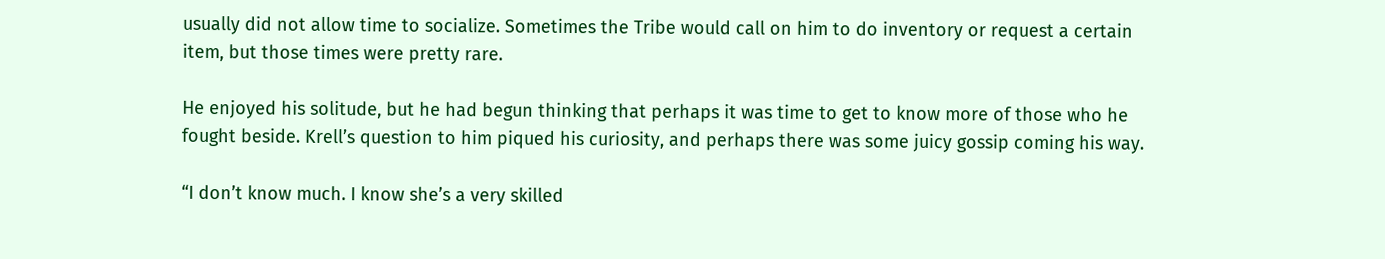usually did not allow time to socialize. Sometimes the Tribe would call on him to do inventory or request a certain item, but those times were pretty rare.

He enjoyed his solitude, but he had begun thinking that perhaps it was time to get to know more of those who he fought beside. Krell’s question to him piqued his curiosity, and perhaps there was some juicy gossip coming his way.

“I don’t know much. I know she’s a very skilled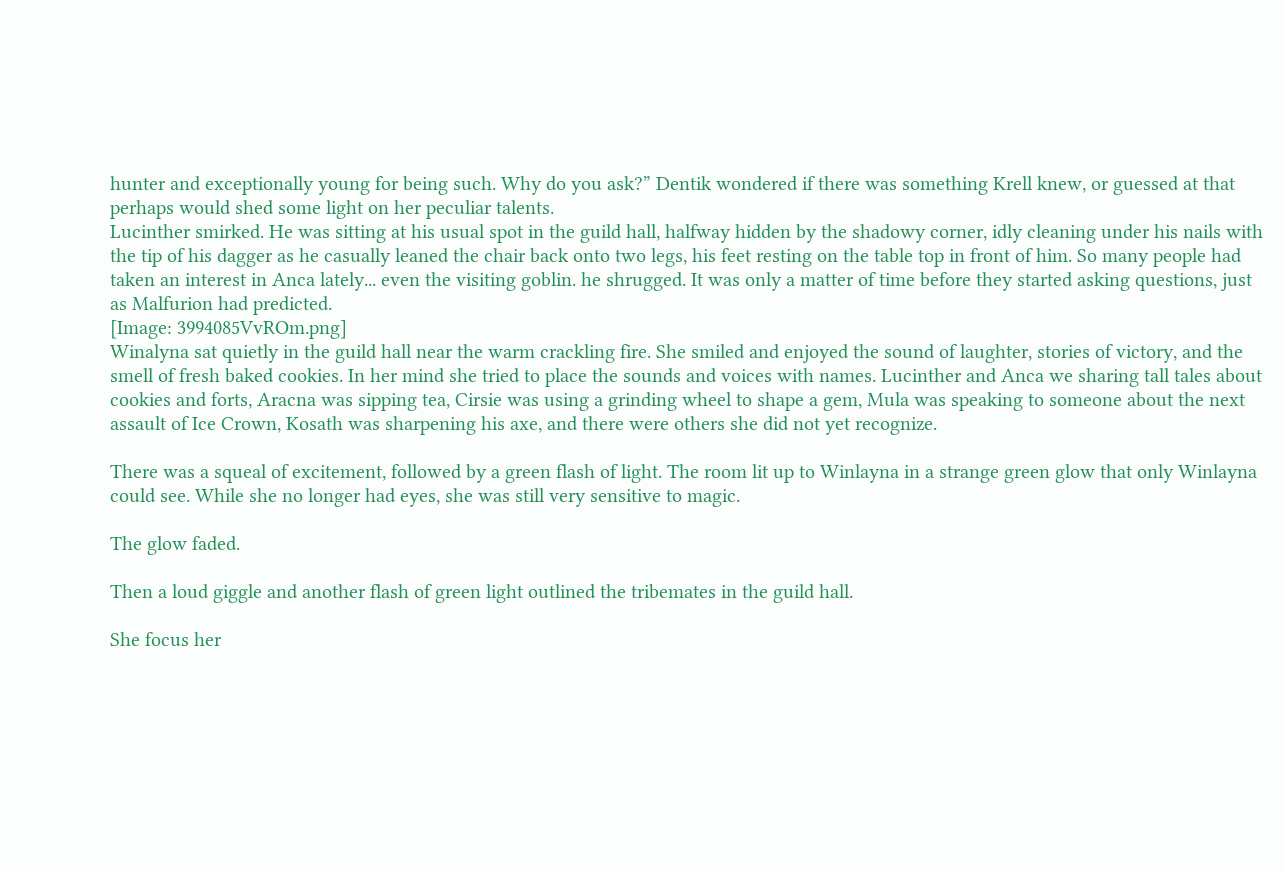hunter and exceptionally young for being such. Why do you ask?” Dentik wondered if there was something Krell knew, or guessed at that perhaps would shed some light on her peculiar talents.
Lucinther smirked. He was sitting at his usual spot in the guild hall, halfway hidden by the shadowy corner, idly cleaning under his nails with the tip of his dagger as he casually leaned the chair back onto two legs, his feet resting on the table top in front of him. So many people had taken an interest in Anca lately... even the visiting goblin. he shrugged. It was only a matter of time before they started asking questions, just as Malfurion had predicted.
[Image: 3994085VvROm.png]
Winalyna sat quietly in the guild hall near the warm crackling fire. She smiled and enjoyed the sound of laughter, stories of victory, and the smell of fresh baked cookies. In her mind she tried to place the sounds and voices with names. Lucinther and Anca we sharing tall tales about cookies and forts, Aracna was sipping tea, Cirsie was using a grinding wheel to shape a gem, Mula was speaking to someone about the next assault of Ice Crown, Kosath was sharpening his axe, and there were others she did not yet recognize.

There was a squeal of excitement, followed by a green flash of light. The room lit up to Winlayna in a strange green glow that only Winlayna could see. While she no longer had eyes, she was still very sensitive to magic.

The glow faded.

Then a loud giggle and another flash of green light outlined the tribemates in the guild hall.

She focus her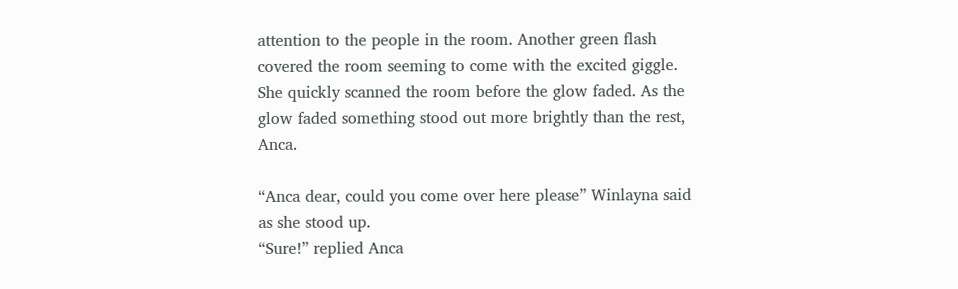attention to the people in the room. Another green flash covered the room seeming to come with the excited giggle. She quickly scanned the room before the glow faded. As the glow faded something stood out more brightly than the rest, Anca.

“Anca dear, could you come over here please” Winlayna said as she stood up.
“Sure!” replied Anca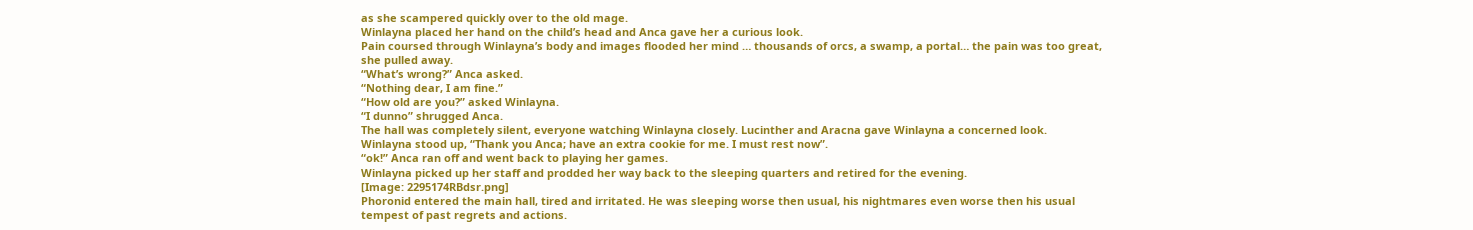as she scampered quickly over to the old mage.
Winlayna placed her hand on the child’s head and Anca gave her a curious look.
Pain coursed through Winlayna’s body and images flooded her mind … thousands of orcs, a swamp, a portal… the pain was too great, she pulled away.
“What’s wrong?” Anca asked.
“Nothing dear, I am fine.”
“How old are you?” asked Winlayna.
“I dunno” shrugged Anca.
The hall was completely silent, everyone watching Winlayna closely. Lucinther and Aracna gave Winlayna a concerned look.
Winlayna stood up, “Thank you Anca; have an extra cookie for me. I must rest now”.
“ok!” Anca ran off and went back to playing her games.
Winlayna picked up her staff and prodded her way back to the sleeping quarters and retired for the evening.
[Image: 2295174RBdsr.png]
Phoronid entered the main hall, tired and irritated. He was sleeping worse then usual, his nightmares even worse then his usual tempest of past regrets and actions.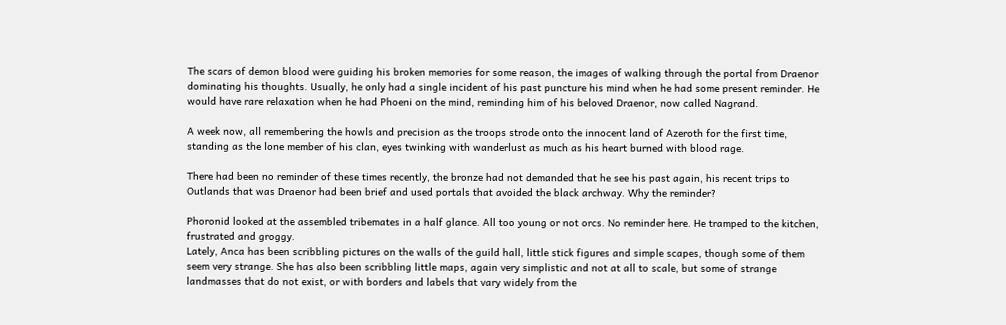The scars of demon blood were guiding his broken memories for some reason, the images of walking through the portal from Draenor dominating his thoughts. Usually, he only had a single incident of his past puncture his mind when he had some present reminder. He would have rare relaxation when he had Phoeni on the mind, reminding him of his beloved Draenor, now called Nagrand.

A week now, all remembering the howls and precision as the troops strode onto the innocent land of Azeroth for the first time, standing as the lone member of his clan, eyes twinking with wanderlust as much as his heart burned with blood rage.

There had been no reminder of these times recently, the bronze had not demanded that he see his past again, his recent trips to Outlands that was Draenor had been brief and used portals that avoided the black archway. Why the reminder?

Phoronid looked at the assembled tribemates in a half glance. All too young or not orcs. No reminder here. He tramped to the kitchen, frustrated and groggy.
Lately, Anca has been scribbling pictures on the walls of the guild hall, little stick figures and simple scapes, though some of them seem very strange. She has also been scribbling little maps, again very simplistic and not at all to scale, but some of strange landmasses that do not exist, or with borders and labels that vary widely from the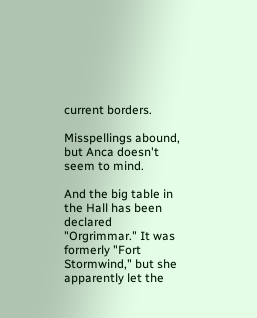current borders.

Misspellings abound, but Anca doesn't seem to mind.

And the big table in the Hall has been declared "Orgrimmar." It was formerly "Fort Stormwind," but she apparently let the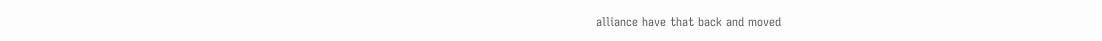alliance have that back and moved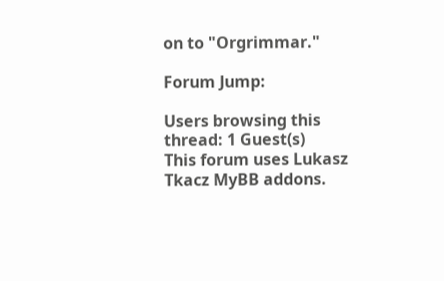on to "Orgrimmar."

Forum Jump:

Users browsing this thread: 1 Guest(s)
This forum uses Lukasz Tkacz MyBB addons.